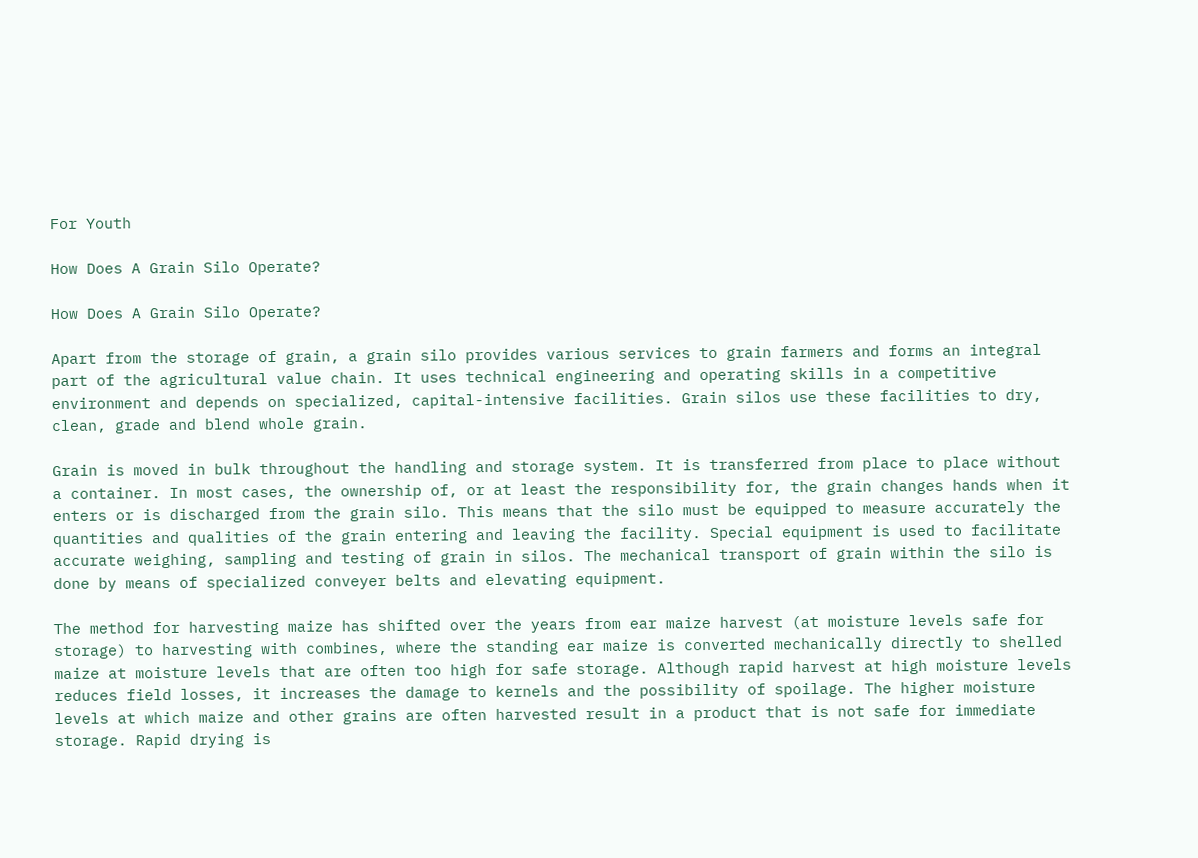For Youth

How Does A Grain Silo Operate?

How Does A Grain Silo Operate?

Apart from the storage of grain, a grain silo provides various services to grain farmers and forms an integral part of the agricultural value chain. It uses technical engineering and operating skills in a competitive environment and depends on specialized, capital-intensive facilities. Grain silos use these facilities to dry, clean, grade and blend whole grain.

Grain is moved in bulk throughout the handling and storage system. It is transferred from place to place without a container. In most cases, the ownership of, or at least the responsibility for, the grain changes hands when it enters or is discharged from the grain silo. This means that the silo must be equipped to measure accurately the quantities and qualities of the grain entering and leaving the facility. Special equipment is used to facilitate accurate weighing, sampling and testing of grain in silos. The mechanical transport of grain within the silo is done by means of specialized conveyer belts and elevating equipment.

The method for harvesting maize has shifted over the years from ear maize harvest (at moisture levels safe for storage) to harvesting with combines, where the standing ear maize is converted mechanically directly to shelled maize at moisture levels that are often too high for safe storage. Although rapid harvest at high moisture levels reduces field losses, it increases the damage to kernels and the possibility of spoilage. The higher moisture levels at which maize and other grains are often harvested result in a product that is not safe for immediate storage. Rapid drying is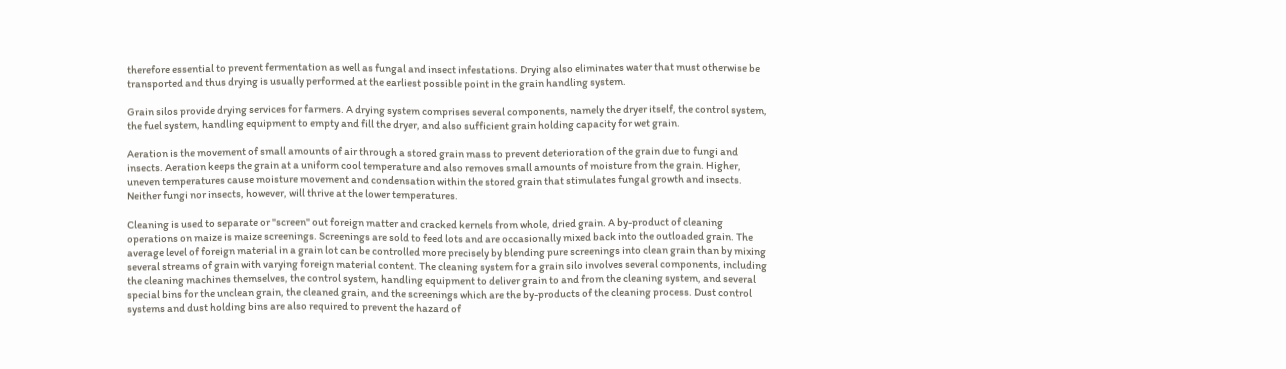therefore essential to prevent fermentation as well as fungal and insect infestations. Drying also eliminates water that must otherwise be transported and thus drying is usually performed at the earliest possible point in the grain handling system.

Grain silos provide drying services for farmers. A drying system comprises several components, namely the dryer itself, the control system, the fuel system, handling equipment to empty and fill the dryer, and also sufficient grain holding capacity for wet grain.

Aeration is the movement of small amounts of air through a stored grain mass to prevent deterioration of the grain due to fungi and insects. Aeration keeps the grain at a uniform cool temperature and also removes small amounts of moisture from the grain. Higher, uneven temperatures cause moisture movement and condensation within the stored grain that stimulates fungal growth and insects. Neither fungi nor insects, however, will thrive at the lower temperatures.

Cleaning is used to separate or "screen" out foreign matter and cracked kernels from whole, dried grain. A by-product of cleaning operations on maize is maize screenings. Screenings are sold to feed lots and are occasionally mixed back into the outloaded grain. The average level of foreign material in a grain lot can be controlled more precisely by blending pure screenings into clean grain than by mixing several streams of grain with varying foreign material content. The cleaning system for a grain silo involves several components, including the cleaning machines themselves, the control system, handling equipment to deliver grain to and from the cleaning system, and several special bins for the unclean grain, the cleaned grain, and the screenings which are the by-products of the cleaning process. Dust control systems and dust holding bins are also required to prevent the hazard of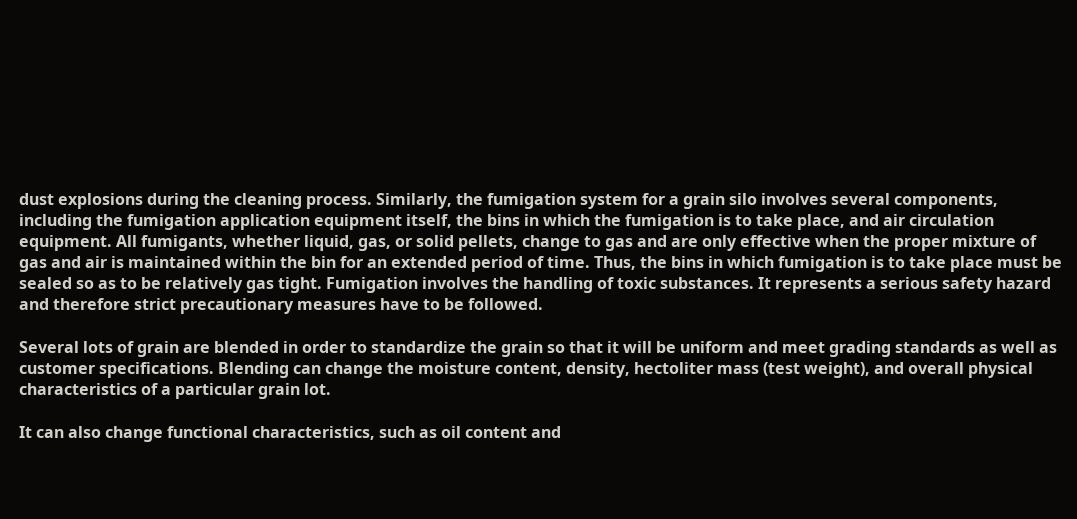dust explosions during the cleaning process. Similarly, the fumigation system for a grain silo involves several components, including the fumigation application equipment itself, the bins in which the fumigation is to take place, and air circulation equipment. All fumigants, whether liquid, gas, or solid pellets, change to gas and are only effective when the proper mixture of gas and air is maintained within the bin for an extended period of time. Thus, the bins in which fumigation is to take place must be sealed so as to be relatively gas tight. Fumigation involves the handling of toxic substances. It represents a serious safety hazard and therefore strict precautionary measures have to be followed.

Several lots of grain are blended in order to standardize the grain so that it will be uniform and meet grading standards as well as customer specifications. Blending can change the moisture content, density, hectoliter mass (test weight), and overall physical characteristics of a particular grain lot.

It can also change functional characteristics, such as oil content and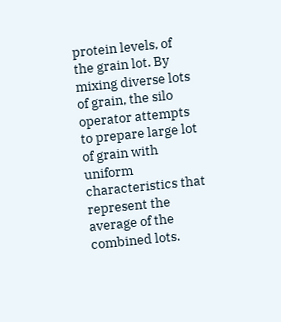protein levels, of the grain lot. By mixing diverse lots of grain, the silo operator attempts to prepare large lot of grain with uniform characteristics that represent the average of the combined lots.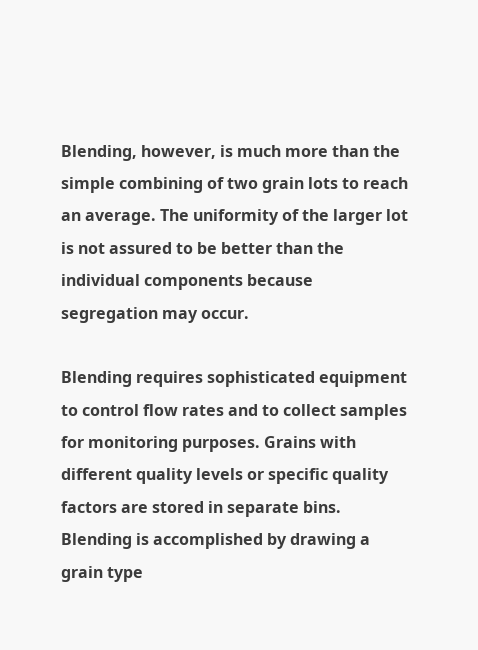Blending, however, is much more than the simple combining of two grain lots to reach an average. The uniformity of the larger lot is not assured to be better than the individual components because segregation may occur.

Blending requires sophisticated equipment to control flow rates and to collect samples for monitoring purposes. Grains with different quality levels or specific quality factors are stored in separate bins. Blending is accomplished by drawing a grain type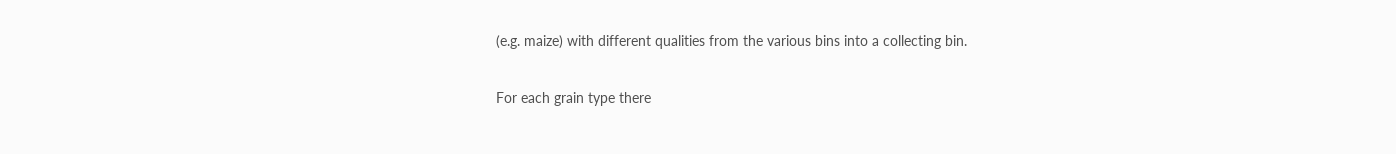(e.g. maize) with different qualities from the various bins into a collecting bin.

For each grain type there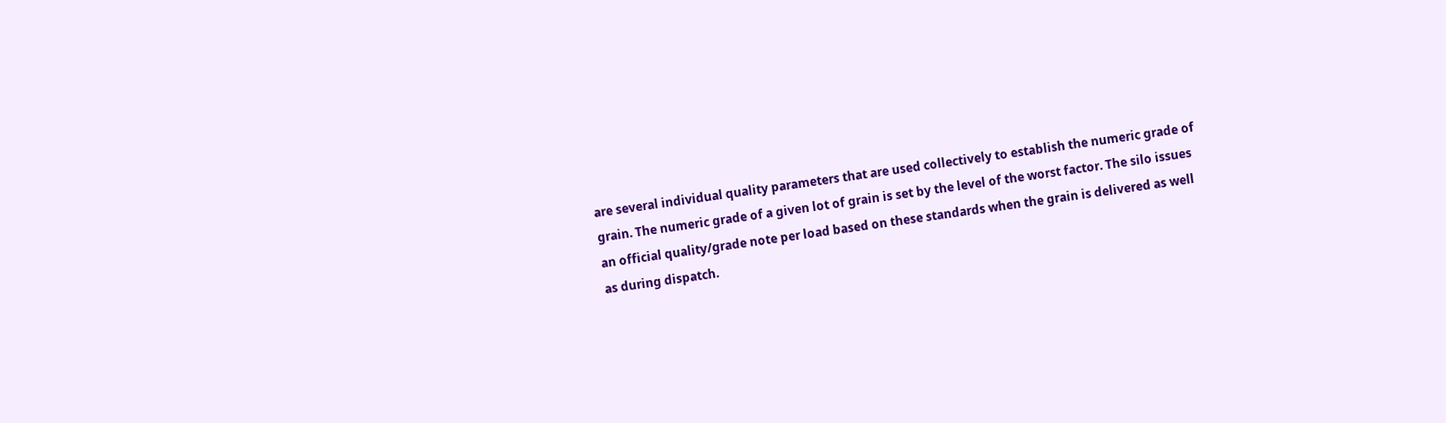are several individual quality parameters that are used collectively to establish the numeric grade of grain. The numeric grade of a given lot of grain is set by the level of the worst factor. The silo issues an official quality/grade note per load based on these standards when the grain is delivered as well as during dispatch.